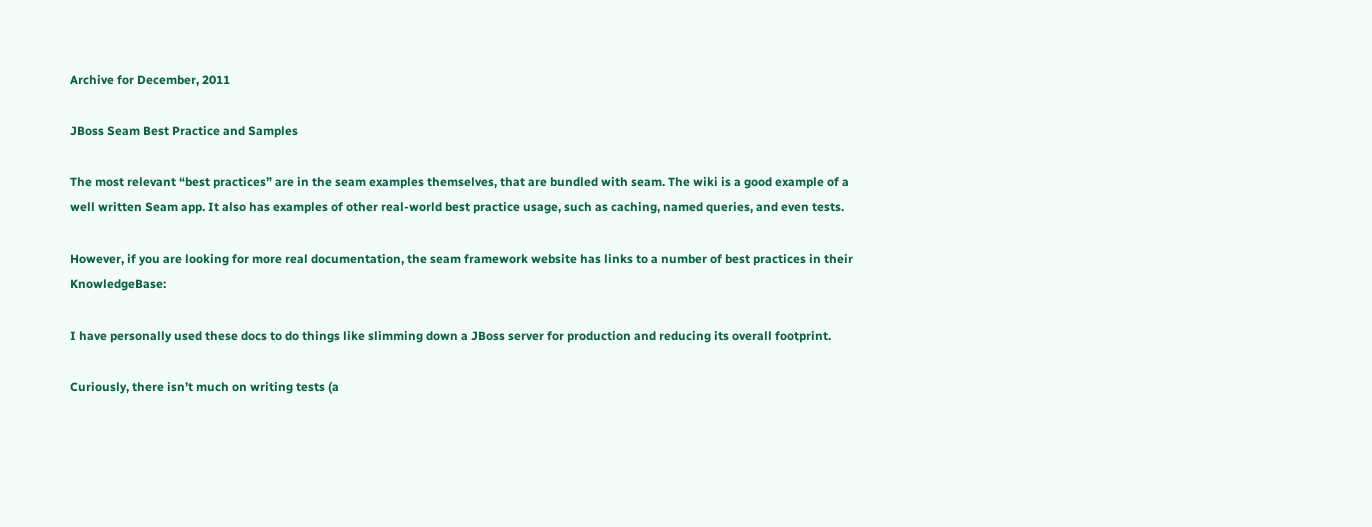Archive for December, 2011

JBoss Seam Best Practice and Samples

The most relevant “best practices” are in the seam examples themselves, that are bundled with seam. The wiki is a good example of a well written Seam app. It also has examples of other real-world best practice usage, such as caching, named queries, and even tests.

However, if you are looking for more real documentation, the seam framework website has links to a number of best practices in their KnowledgeBase:

I have personally used these docs to do things like slimming down a JBoss server for production and reducing its overall footprint.

Curiously, there isn’t much on writing tests (a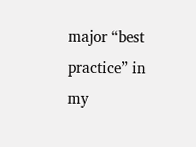major “best practice” in my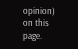opinion) on this page.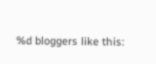%d bloggers like this: